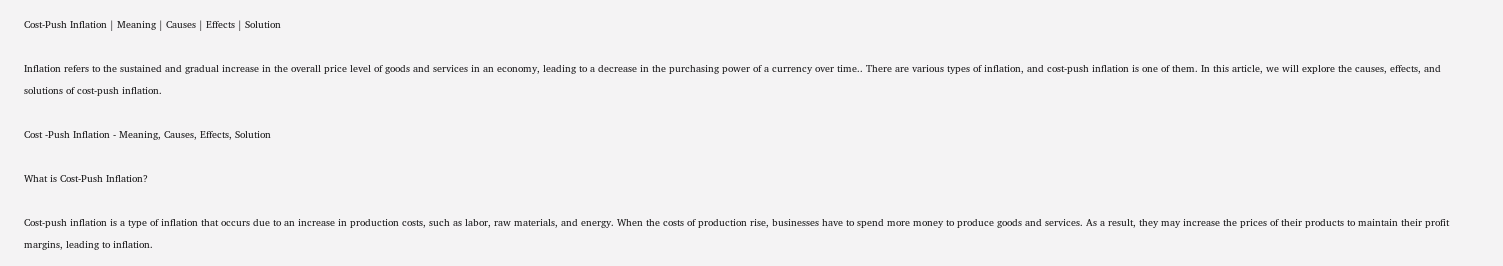Cost-Push Inflation | Meaning | Causes | Effects | Solution

Inflation refers to the sustained and gradual increase in the overall price level of goods and services in an economy, leading to a decrease in the purchasing power of a currency over time.. There are various types of inflation, and cost-push inflation is one of them. In this article, we will explore the causes, effects, and solutions of cost-push inflation.

Cost -Push Inflation - Meaning, Causes, Effects, Solution

What is Cost-Push Inflation?

Cost-push inflation is a type of inflation that occurs due to an increase in production costs, such as labor, raw materials, and energy. When the costs of production rise, businesses have to spend more money to produce goods and services. As a result, they may increase the prices of their products to maintain their profit margins, leading to inflation.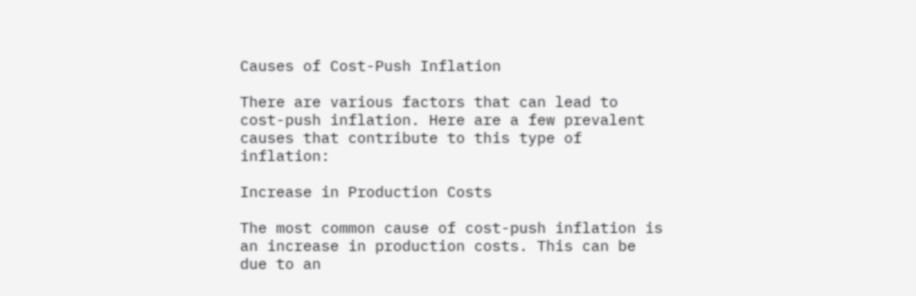Causes of Cost-Push Inflation

There are various factors that can lead to cost-push inflation. Here are a few prevalent causes that contribute to this type of inflation:

Increase in Production Costs

The most common cause of cost-push inflation is an increase in production costs. This can be due to an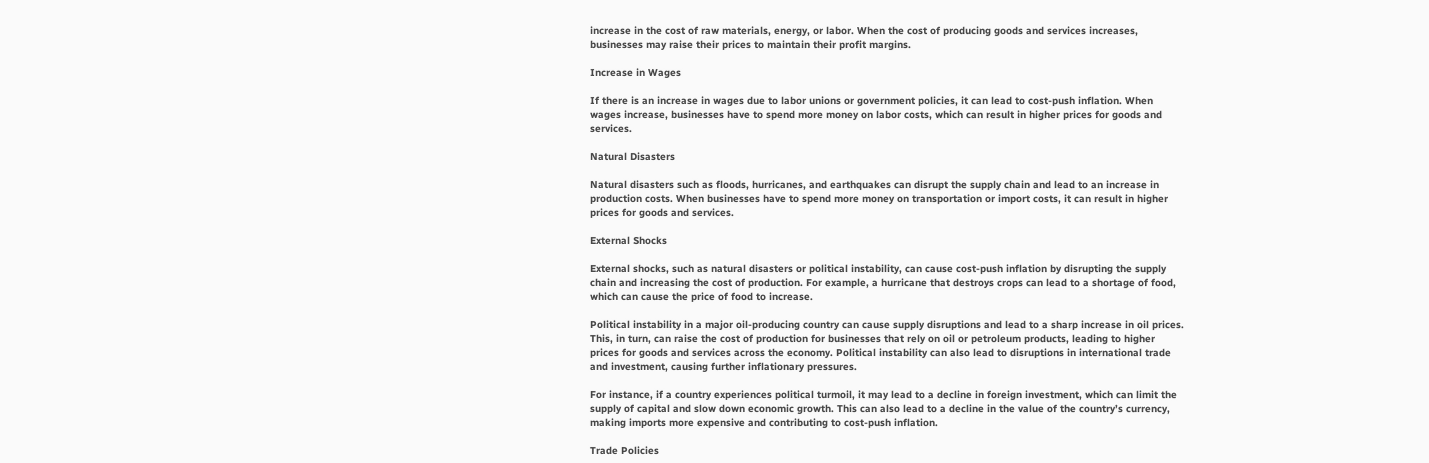increase in the cost of raw materials, energy, or labor. When the cost of producing goods and services increases, businesses may raise their prices to maintain their profit margins.

Increase in Wages

If there is an increase in wages due to labor unions or government policies, it can lead to cost-push inflation. When wages increase, businesses have to spend more money on labor costs, which can result in higher prices for goods and services.

Natural Disasters

Natural disasters such as floods, hurricanes, and earthquakes can disrupt the supply chain and lead to an increase in production costs. When businesses have to spend more money on transportation or import costs, it can result in higher prices for goods and services.

External Shocks

External shocks, such as natural disasters or political instability, can cause cost-push inflation by disrupting the supply chain and increasing the cost of production. For example, a hurricane that destroys crops can lead to a shortage of food, which can cause the price of food to increase.

Political instability in a major oil-producing country can cause supply disruptions and lead to a sharp increase in oil prices. This, in turn, can raise the cost of production for businesses that rely on oil or petroleum products, leading to higher prices for goods and services across the economy. Political instability can also lead to disruptions in international trade and investment, causing further inflationary pressures.

For instance, if a country experiences political turmoil, it may lead to a decline in foreign investment, which can limit the supply of capital and slow down economic growth. This can also lead to a decline in the value of the country’s currency, making imports more expensive and contributing to cost-push inflation.

Trade Policies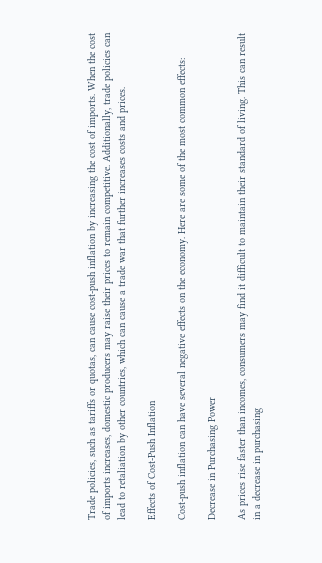Trade policies, such as tariffs or quotas, can cause cost-push inflation by increasing the cost of imports. When the cost of imports increases, domestic producers may raise their prices to remain competitive. Additionally, trade policies can lead to retaliation by other countries, which can cause a trade war that further increases costs and prices.

Effects of Cost-Push Inflation

Cost-push inflation can have several negative effects on the economy. Here are some of the most common effects:

Decrease in Purchasing Power

As prices rise faster than incomes, consumers may find it difficult to maintain their standard of living. This can result in a decrease in purchasing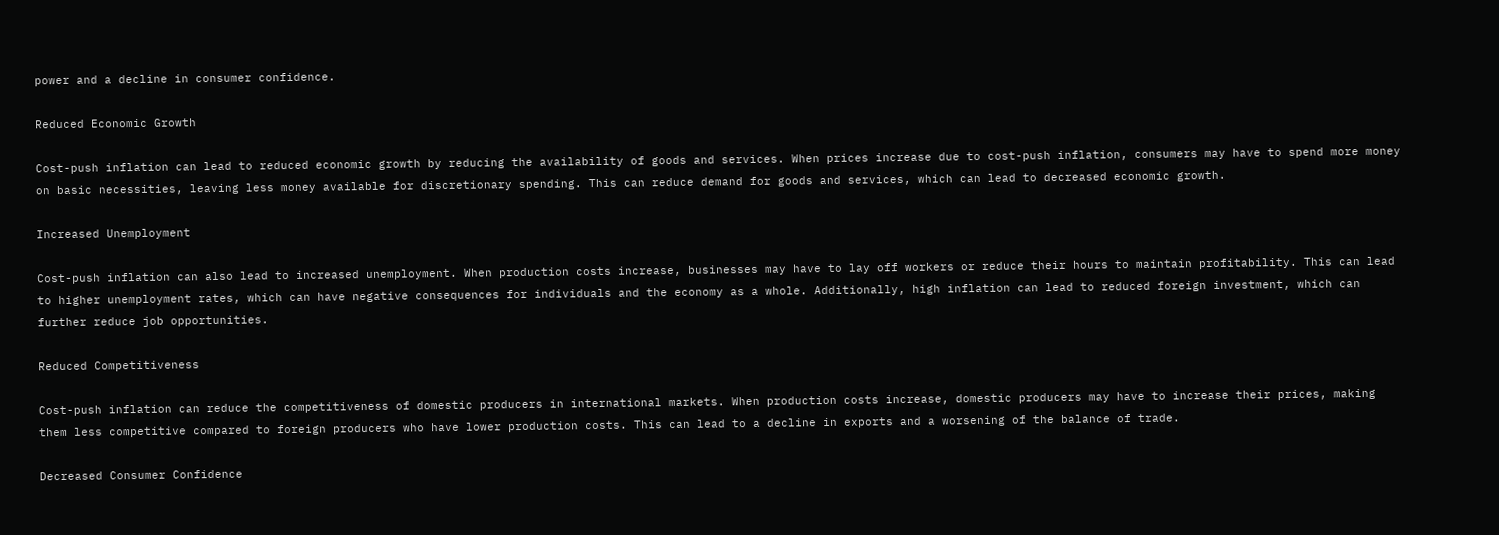power and a decline in consumer confidence.

Reduced Economic Growth

Cost-push inflation can lead to reduced economic growth by reducing the availability of goods and services. When prices increase due to cost-push inflation, consumers may have to spend more money on basic necessities, leaving less money available for discretionary spending. This can reduce demand for goods and services, which can lead to decreased economic growth.

Increased Unemployment

Cost-push inflation can also lead to increased unemployment. When production costs increase, businesses may have to lay off workers or reduce their hours to maintain profitability. This can lead to higher unemployment rates, which can have negative consequences for individuals and the economy as a whole. Additionally, high inflation can lead to reduced foreign investment, which can further reduce job opportunities.

Reduced Competitiveness

Cost-push inflation can reduce the competitiveness of domestic producers in international markets. When production costs increase, domestic producers may have to increase their prices, making them less competitive compared to foreign producers who have lower production costs. This can lead to a decline in exports and a worsening of the balance of trade.

Decreased Consumer Confidence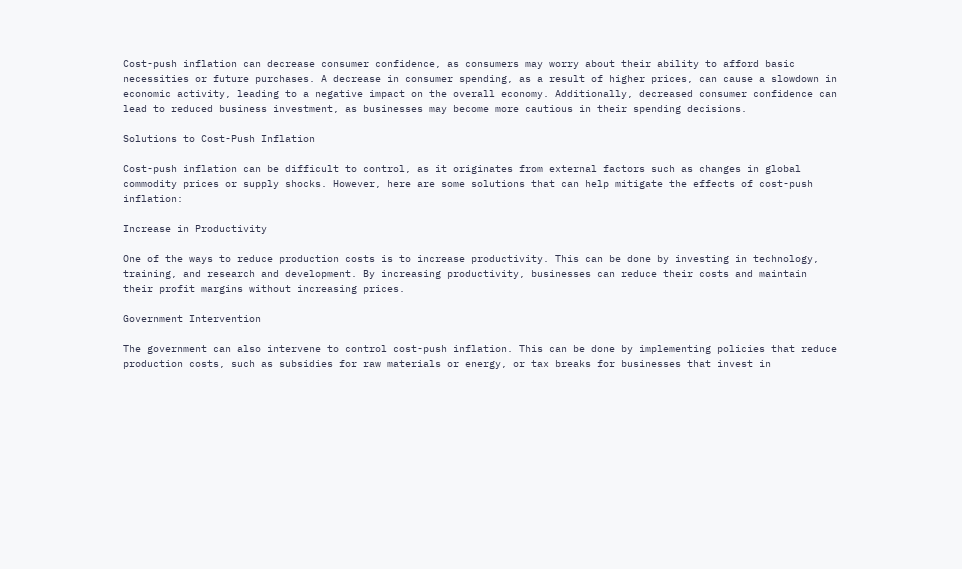Cost-push inflation can decrease consumer confidence, as consumers may worry about their ability to afford basic necessities or future purchases. A decrease in consumer spending, as a result of higher prices, can cause a slowdown in economic activity, leading to a negative impact on the overall economy. Additionally, decreased consumer confidence can lead to reduced business investment, as businesses may become more cautious in their spending decisions.

Solutions to Cost-Push Inflation

Cost-push inflation can be difficult to control, as it originates from external factors such as changes in global commodity prices or supply shocks. However, here are some solutions that can help mitigate the effects of cost-push inflation:

Increase in Productivity

One of the ways to reduce production costs is to increase productivity. This can be done by investing in technology, training, and research and development. By increasing productivity, businesses can reduce their costs and maintain their profit margins without increasing prices.

Government Intervention

The government can also intervene to control cost-push inflation. This can be done by implementing policies that reduce production costs, such as subsidies for raw materials or energy, or tax breaks for businesses that invest in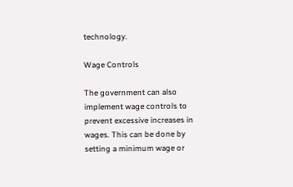technology.

Wage Controls

The government can also implement wage controls to prevent excessive increases in wages. This can be done by setting a minimum wage or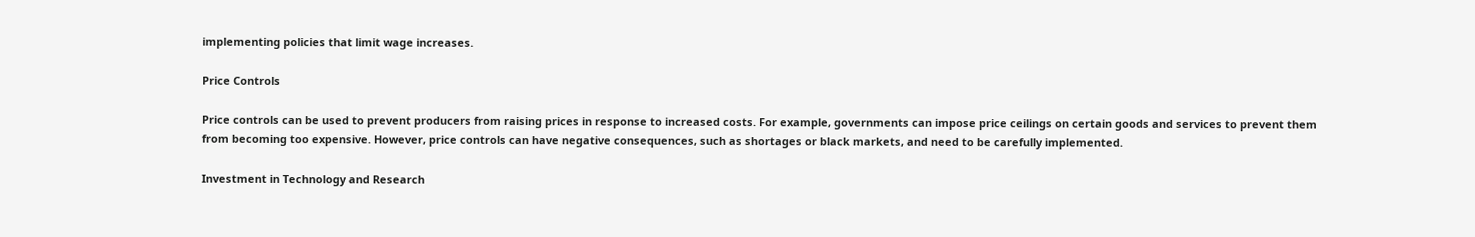implementing policies that limit wage increases.

Price Controls

Price controls can be used to prevent producers from raising prices in response to increased costs. For example, governments can impose price ceilings on certain goods and services to prevent them from becoming too expensive. However, price controls can have negative consequences, such as shortages or black markets, and need to be carefully implemented.

Investment in Technology and Research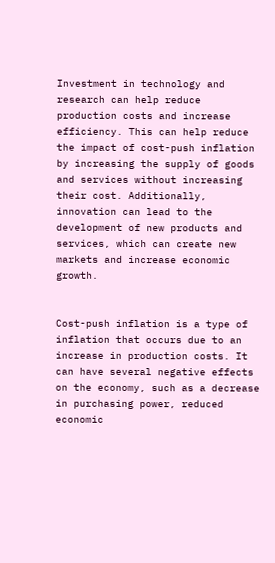Investment in technology and research can help reduce production costs and increase efficiency. This can help reduce the impact of cost-push inflation by increasing the supply of goods and services without increasing their cost. Additionally, innovation can lead to the development of new products and services, which can create new markets and increase economic growth.


Cost-push inflation is a type of inflation that occurs due to an increase in production costs. It can have several negative effects on the economy, such as a decrease in purchasing power, reduced economic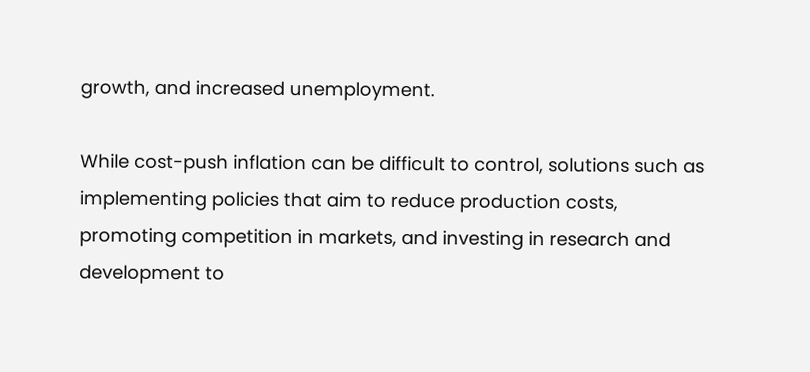growth, and increased unemployment.

While cost-push inflation can be difficult to control, solutions such as implementing policies that aim to reduce production costs, promoting competition in markets, and investing in research and development to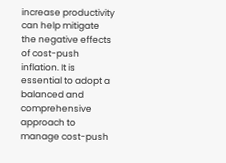increase productivity can help mitigate the negative effects of cost-push inflation. It is essential to adopt a balanced and comprehensive approach to manage cost-push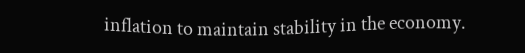inflation to maintain stability in the economy.